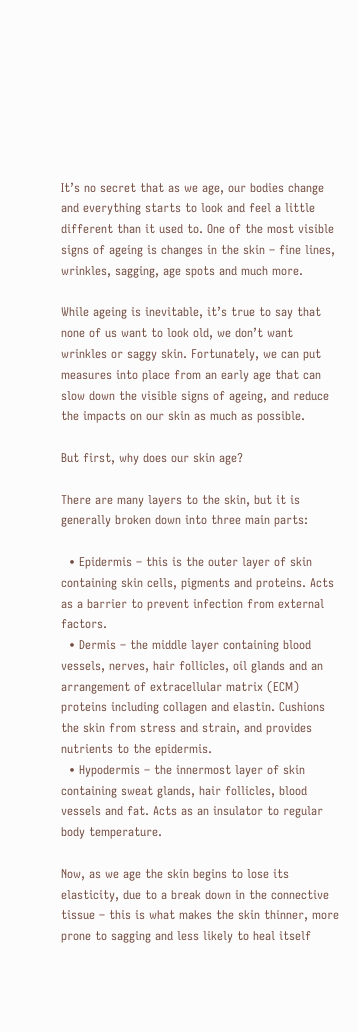It’s no secret that as we age, our bodies change and everything starts to look and feel a little different than it used to. One of the most visible signs of ageing is changes in the skin – fine lines, wrinkles, sagging, age spots and much more.

While ageing is inevitable, it’s true to say that none of us want to look old, we don’t want wrinkles or saggy skin. Fortunately, we can put measures into place from an early age that can slow down the visible signs of ageing, and reduce the impacts on our skin as much as possible.

But first, why does our skin age?

There are many layers to the skin, but it is generally broken down into three main parts:

  • Epidermis – this is the outer layer of skin containing skin cells, pigments and proteins. Acts as a barrier to prevent infection from external factors.
  • Dermis – the middle layer containing blood vessels, nerves, hair follicles, oil glands and an arrangement of extracellular matrix (ECM) proteins including collagen and elastin. Cushions the skin from stress and strain, and provides nutrients to the epidermis.
  • Hypodermis – the innermost layer of skin containing sweat glands, hair follicles, blood vessels and fat. Acts as an insulator to regular body temperature.

Now, as we age the skin begins to lose its elasticity, due to a break down in the connective tissue – this is what makes the skin thinner, more prone to sagging and less likely to heal itself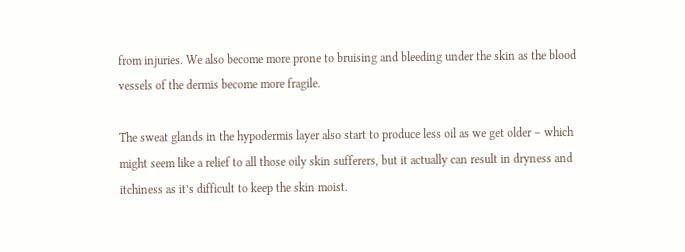from injuries. We also become more prone to bruising and bleeding under the skin as the blood vessels of the dermis become more fragile.

The sweat glands in the hypodermis layer also start to produce less oil as we get older – which might seem like a relief to all those oily skin sufferers, but it actually can result in dryness and itchiness as it’s difficult to keep the skin moist.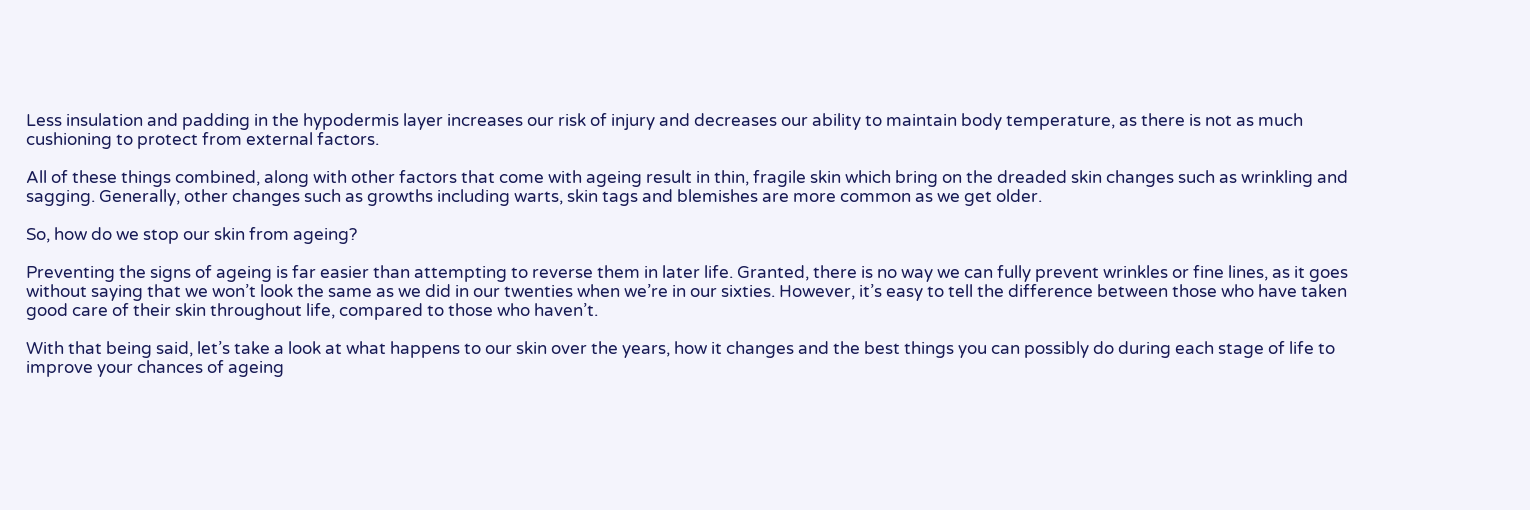Less insulation and padding in the hypodermis layer increases our risk of injury and decreases our ability to maintain body temperature, as there is not as much cushioning to protect from external factors.

All of these things combined, along with other factors that come with ageing result in thin, fragile skin which bring on the dreaded skin changes such as wrinkling and sagging. Generally, other changes such as growths including warts, skin tags and blemishes are more common as we get older.

So, how do we stop our skin from ageing?

Preventing the signs of ageing is far easier than attempting to reverse them in later life. Granted, there is no way we can fully prevent wrinkles or fine lines, as it goes without saying that we won’t look the same as we did in our twenties when we’re in our sixties. However, it’s easy to tell the difference between those who have taken good care of their skin throughout life, compared to those who haven’t.

With that being said, let’s take a look at what happens to our skin over the years, how it changes and the best things you can possibly do during each stage of life to improve your chances of ageing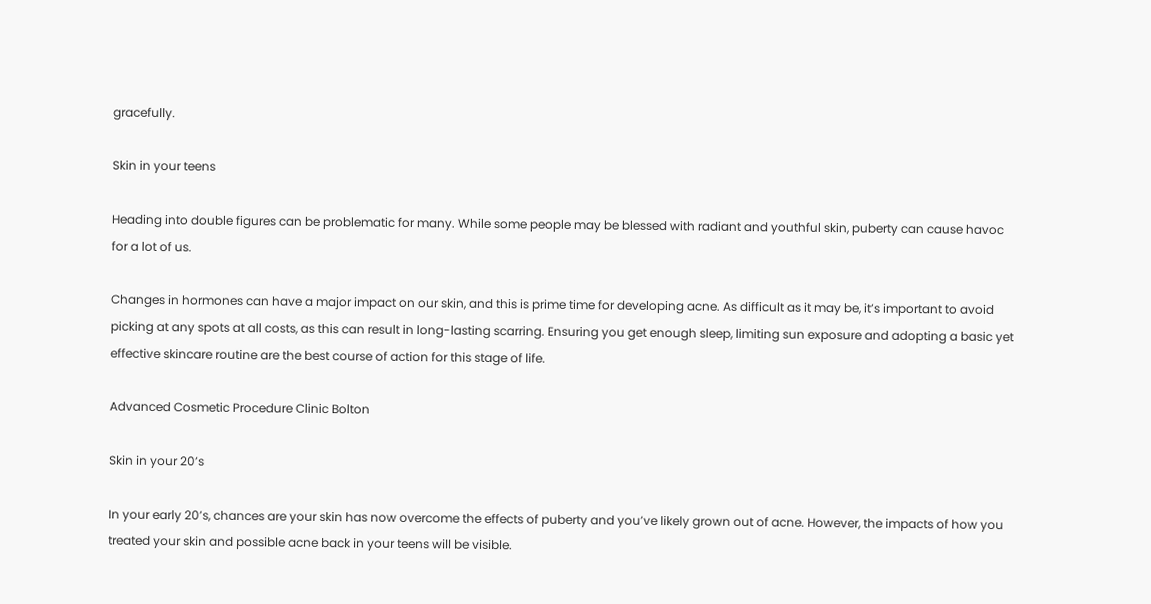gracefully.

Skin in your teens

Heading into double figures can be problematic for many. While some people may be blessed with radiant and youthful skin, puberty can cause havoc for a lot of us.

Changes in hormones can have a major impact on our skin, and this is prime time for developing acne. As difficult as it may be, it’s important to avoid picking at any spots at all costs, as this can result in long-lasting scarring. Ensuring you get enough sleep, limiting sun exposure and adopting a basic yet effective skincare routine are the best course of action for this stage of life.

Advanced Cosmetic Procedure Clinic Bolton

Skin in your 20’s

In your early 20’s, chances are your skin has now overcome the effects of puberty and you’ve likely grown out of acne. However, the impacts of how you treated your skin and possible acne back in your teens will be visible.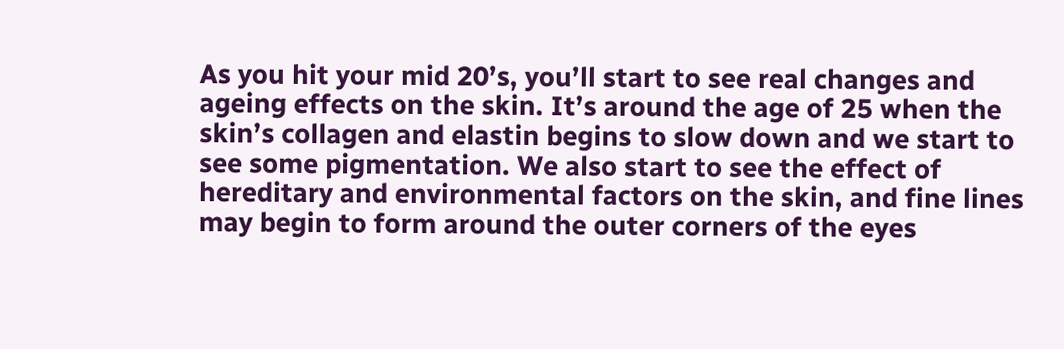As you hit your mid 20’s, you’ll start to see real changes and ageing effects on the skin. It’s around the age of 25 when the skin’s collagen and elastin begins to slow down and we start to see some pigmentation. We also start to see the effect of hereditary and environmental factors on the skin, and fine lines may begin to form around the outer corners of the eyes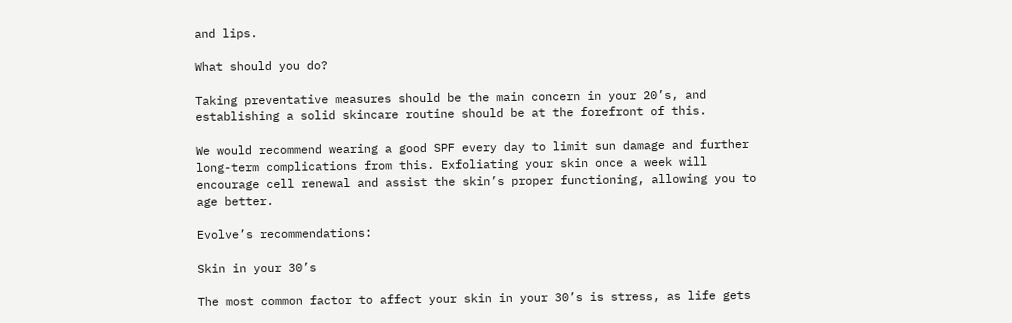and lips.

What should you do?

Taking preventative measures should be the main concern in your 20’s, and establishing a solid skincare routine should be at the forefront of this.

We would recommend wearing a good SPF every day to limit sun damage and further long-term complications from this. Exfoliating your skin once a week will encourage cell renewal and assist the skin’s proper functioning, allowing you to age better.

Evolve’s recommendations:

Skin in your 30’s

The most common factor to affect your skin in your 30’s is stress, as life gets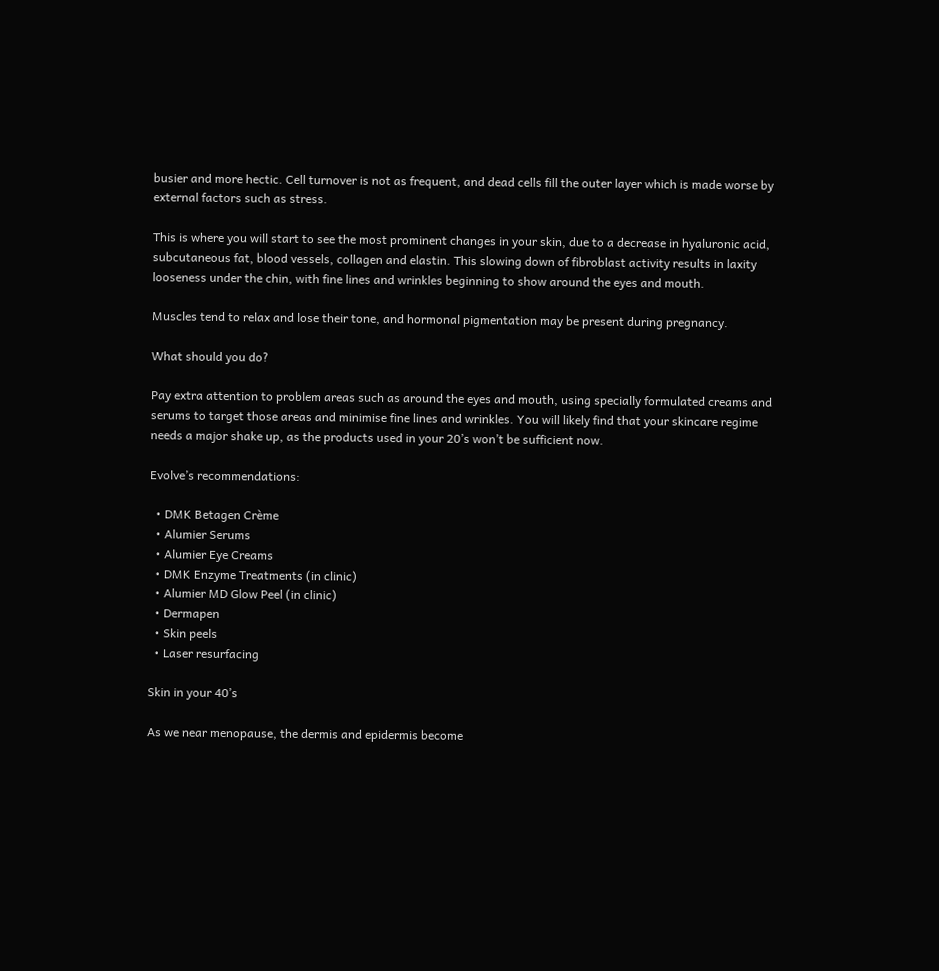busier and more hectic. Cell turnover is not as frequent, and dead cells fill the outer layer which is made worse by external factors such as stress.

This is where you will start to see the most prominent changes in your skin, due to a decrease in hyaluronic acid, subcutaneous fat, blood vessels, collagen and elastin. This slowing down of fibroblast activity results in laxity looseness under the chin, with fine lines and wrinkles beginning to show around the eyes and mouth.

Muscles tend to relax and lose their tone, and hormonal pigmentation may be present during pregnancy.

What should you do?

Pay extra attention to problem areas such as around the eyes and mouth, using specially formulated creams and serums to target those areas and minimise fine lines and wrinkles. You will likely find that your skincare regime needs a major shake up, as the products used in your 20’s won’t be sufficient now.

Evolve’s recommendations:

  • DMK Betagen Crème
  • Alumier Serums
  • Alumier Eye Creams
  • DMK Enzyme Treatments (in clinic)
  • Alumier MD Glow Peel (in clinic)
  • Dermapen
  • Skin peels
  • Laser resurfacing

Skin in your 40’s

As we near menopause, the dermis and epidermis become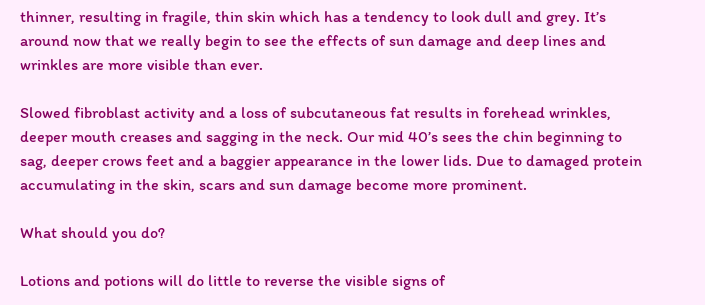thinner, resulting in fragile, thin skin which has a tendency to look dull and grey. It’s around now that we really begin to see the effects of sun damage and deep lines and wrinkles are more visible than ever.

Slowed fibroblast activity and a loss of subcutaneous fat results in forehead wrinkles, deeper mouth creases and sagging in the neck. Our mid 40’s sees the chin beginning to sag, deeper crows feet and a baggier appearance in the lower lids. Due to damaged protein accumulating in the skin, scars and sun damage become more prominent.

What should you do?

Lotions and potions will do little to reverse the visible signs of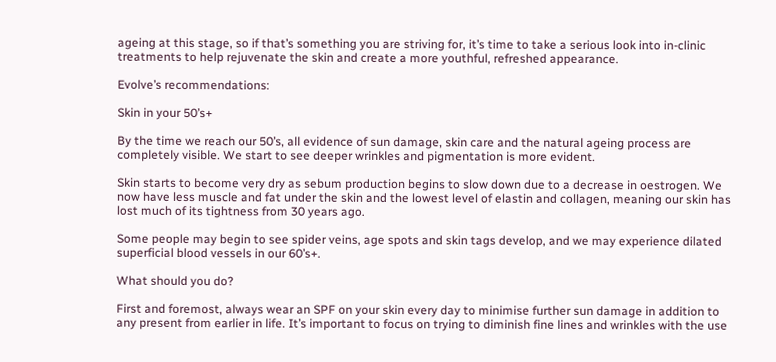ageing at this stage, so if that’s something you are striving for, it’s time to take a serious look into in-clinic treatments to help rejuvenate the skin and create a more youthful, refreshed appearance.

Evolve’s recommendations:

Skin in your 50’s+

By the time we reach our 50’s, all evidence of sun damage, skin care and the natural ageing process are completely visible. We start to see deeper wrinkles and pigmentation is more evident.

Skin starts to become very dry as sebum production begins to slow down due to a decrease in oestrogen. We now have less muscle and fat under the skin and the lowest level of elastin and collagen, meaning our skin has lost much of its tightness from 30 years ago.

Some people may begin to see spider veins, age spots and skin tags develop, and we may experience dilated superficial blood vessels in our 60’s+.

What should you do?

First and foremost, always wear an SPF on your skin every day to minimise further sun damage in addition to any present from earlier in life. It’s important to focus on trying to diminish fine lines and wrinkles with the use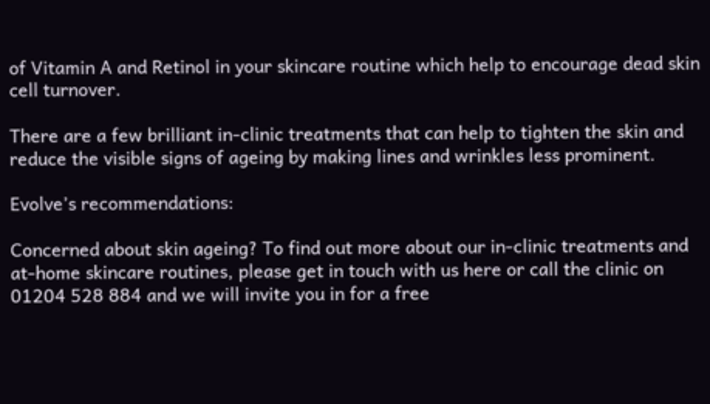of Vitamin A and Retinol in your skincare routine which help to encourage dead skin cell turnover.

There are a few brilliant in-clinic treatments that can help to tighten the skin and reduce the visible signs of ageing by making lines and wrinkles less prominent.

Evolve’s recommendations:

Concerned about skin ageing? To find out more about our in-clinic treatments and at-home skincare routines, please get in touch with us here or call the clinic on 01204 528 884 and we will invite you in for a free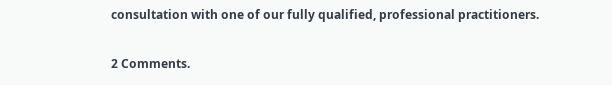consultation with one of our fully qualified, professional practitioners.

2 Comments.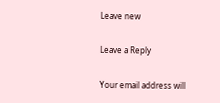Leave new

Leave a Reply

Your email address will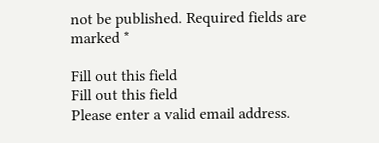not be published. Required fields are marked *

Fill out this field
Fill out this field
Please enter a valid email address.